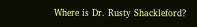Where is Dr. Rusty Shackleford?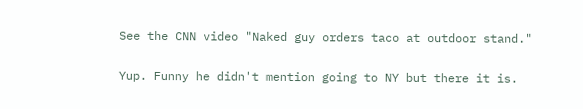See the CNN video "Naked guy orders taco at outdoor stand."

Yup. Funny he didn't mention going to NY but there it is.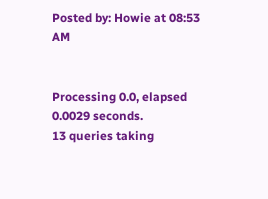Posted by: Howie at 08:53 AM


Processing 0.0, elapsed 0.0029 seconds.
13 queries taking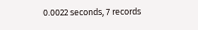0.0022 seconds, 7 records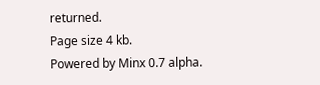returned.
Page size 4 kb.
Powered by Minx 0.7 alpha.